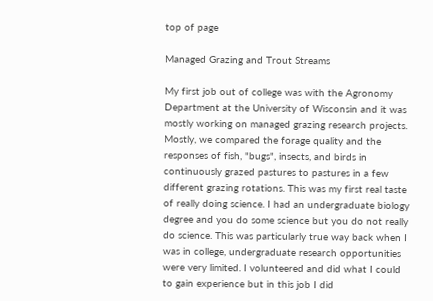top of page

Managed Grazing and Trout Streams

My first job out of college was with the Agronomy Department at the University of Wisconsin and it was mostly working on managed grazing research projects. Mostly, we compared the forage quality and the responses of fish, "bugs", insects, and birds in continuously grazed pastures to pastures in a few different grazing rotations. This was my first real taste of really doing science. I had an undergraduate biology degree and you do some science but you do not really do science. This was particularly true way back when I was in college, undergraduate research opportunities were very limited. I volunteered and did what I could to gain experience but in this job I did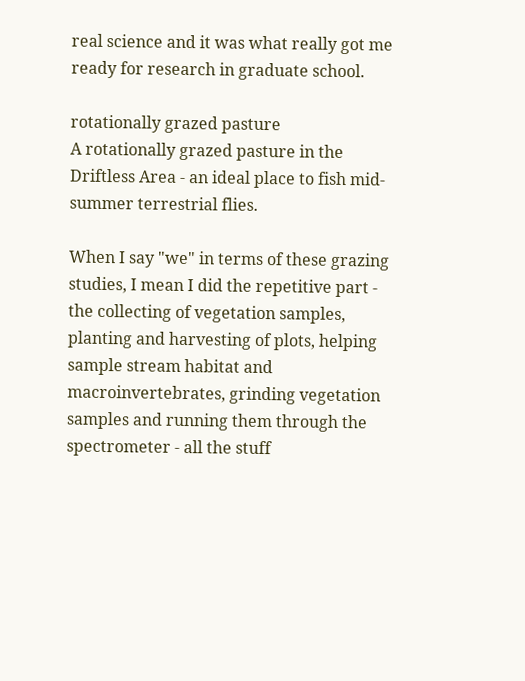real science and it was what really got me ready for research in graduate school.

rotationally grazed pasture
A rotationally grazed pasture in the Driftless Area - an ideal place to fish mid-summer terrestrial flies.

When I say "we" in terms of these grazing studies, I mean I did the repetitive part - the collecting of vegetation samples, planting and harvesting of plots, helping sample stream habitat and macroinvertebrates, grinding vegetation samples and running them through the spectrometer - all the stuff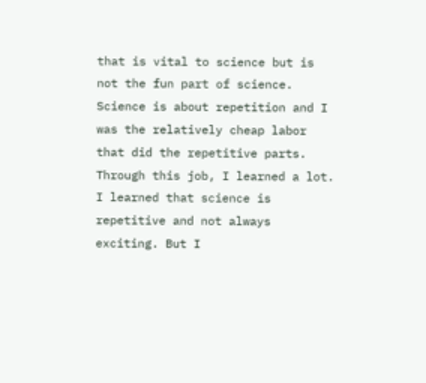that is vital to science but is not the fun part of science. Science is about repetition and I was the relatively cheap labor that did the repetitive parts. Through this job, I learned a lot. I learned that science is repetitive and not always exciting. But I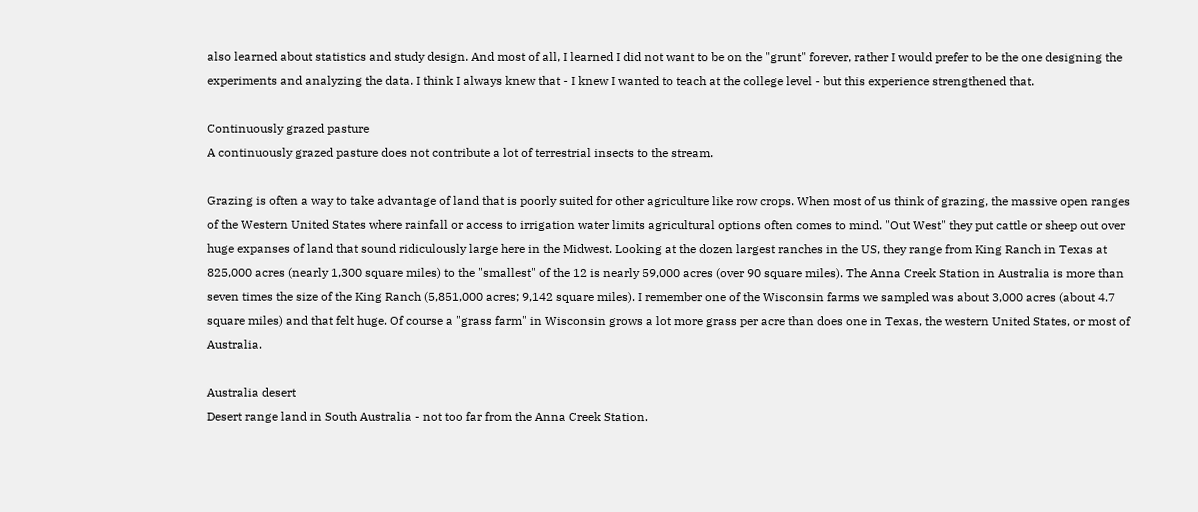also learned about statistics and study design. And most of all, I learned I did not want to be on the "grunt" forever, rather I would prefer to be the one designing the experiments and analyzing the data. I think I always knew that - I knew I wanted to teach at the college level - but this experience strengthened that.

Continuously grazed pasture
A continuously grazed pasture does not contribute a lot of terrestrial insects to the stream.

Grazing is often a way to take advantage of land that is poorly suited for other agriculture like row crops. When most of us think of grazing, the massive open ranges of the Western United States where rainfall or access to irrigation water limits agricultural options often comes to mind. "Out West" they put cattle or sheep out over huge expanses of land that sound ridiculously large here in the Midwest. Looking at the dozen largest ranches in the US, they range from King Ranch in Texas at 825,000 acres (nearly 1,300 square miles) to the "smallest" of the 12 is nearly 59,000 acres (over 90 square miles). The Anna Creek Station in Australia is more than seven times the size of the King Ranch (5,851,000 acres; 9,142 square miles). I remember one of the Wisconsin farms we sampled was about 3,000 acres (about 4.7 square miles) and that felt huge. Of course a "grass farm" in Wisconsin grows a lot more grass per acre than does one in Texas, the western United States, or most of Australia.

Australia desert
Desert range land in South Australia - not too far from the Anna Creek Station.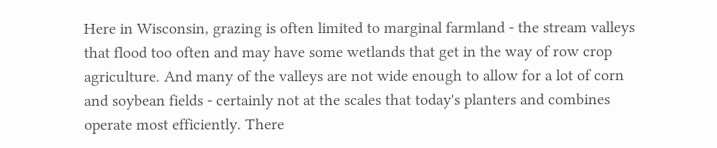Here in Wisconsin, grazing is often limited to marginal farmland - the stream valleys that flood too often and may have some wetlands that get in the way of row crop agriculture. And many of the valleys are not wide enough to allow for a lot of corn and soybean fields - certainly not at the scales that today's planters and combines operate most efficiently. There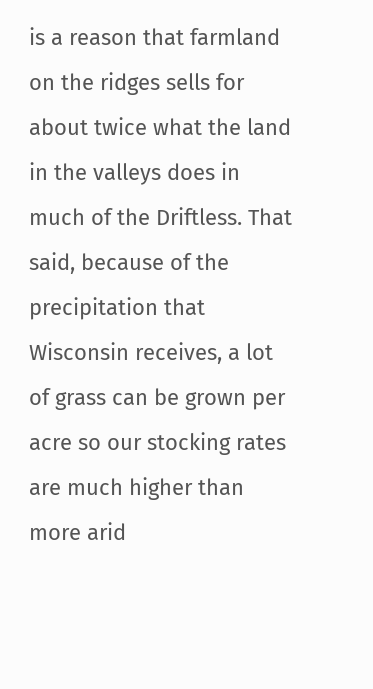is a reason that farmland on the ridges sells for about twice what the land in the valleys does in much of the Driftless. That said, because of the precipitation that Wisconsin receives, a lot of grass can be grown per acre so our stocking rates are much higher than more arid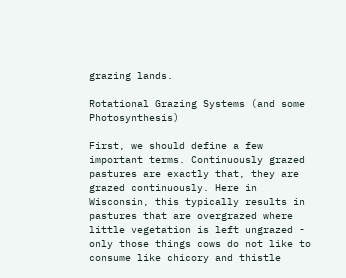grazing lands.

Rotational Grazing Systems (and some Photosynthesis)

First, we should define a few important terms. Continuously grazed pastures are exactly that, they are grazed continuously. Here in Wisconsin, this typically results in pastures that are overgrazed where little vegetation is left ungrazed - only those things cows do not like to consume like chicory and thistle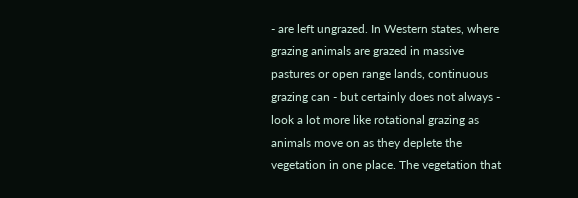- are left ungrazed. In Western states, where grazing animals are grazed in massive pastures or open range lands, continuous grazing can - but certainly does not always - look a lot more like rotational grazing as animals move on as they deplete the vegetation in one place. The vegetation that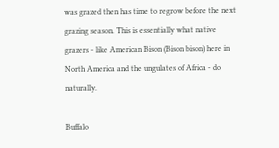was grazed then has time to regrow before the next grazing season. This is essentially what native grazers - like American Bison (Bison bison) here in North America and the ungulates of Africa - do naturally.

Buffalo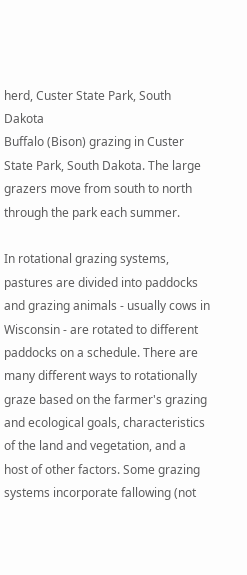herd, Custer State Park, South Dakota
Buffalo (Bison) grazing in Custer State Park, South Dakota. The large grazers move from south to north through the park each summer.

In rotational grazing systems, pastures are divided into paddocks and grazing animals - usually cows in Wisconsin - are rotated to different paddocks on a schedule. There are many different ways to rotationally graze based on the farmer's grazing and ecological goals, characteristics of the land and vegetation, and a host of other factors. Some grazing systems incorporate fallowing (not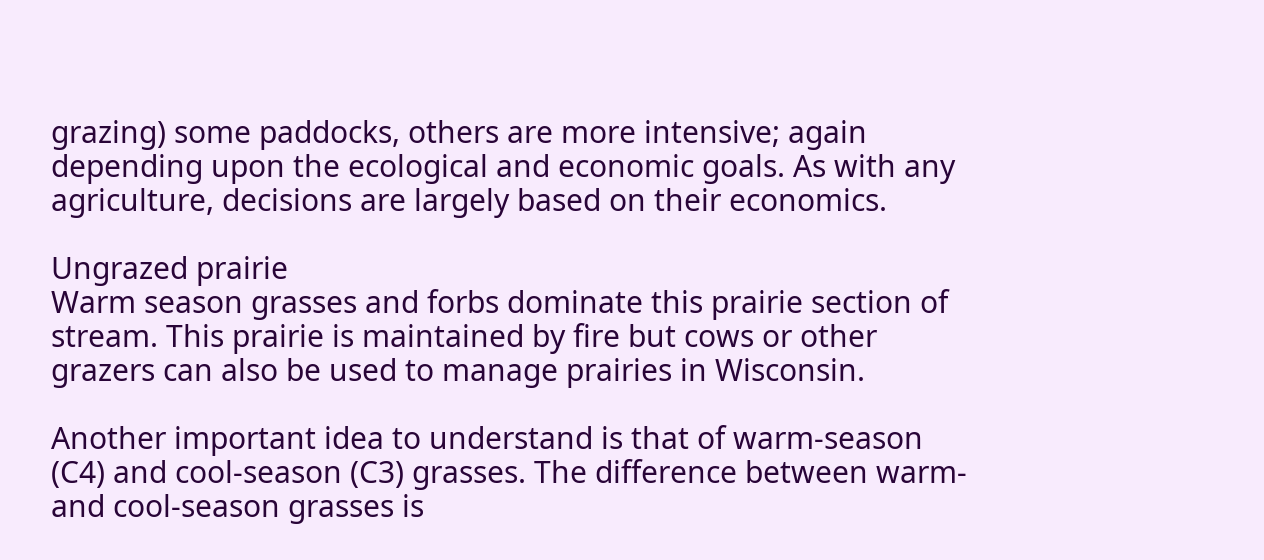grazing) some paddocks, others are more intensive; again depending upon the ecological and economic goals. As with any agriculture, decisions are largely based on their economics.

Ungrazed prairie
Warm season grasses and forbs dominate this prairie section of stream. This prairie is maintained by fire but cows or other grazers can also be used to manage prairies in Wisconsin.

Another important idea to understand is that of warm-season (C4) and cool-season (C3) grasses. The difference between warm- and cool-season grasses is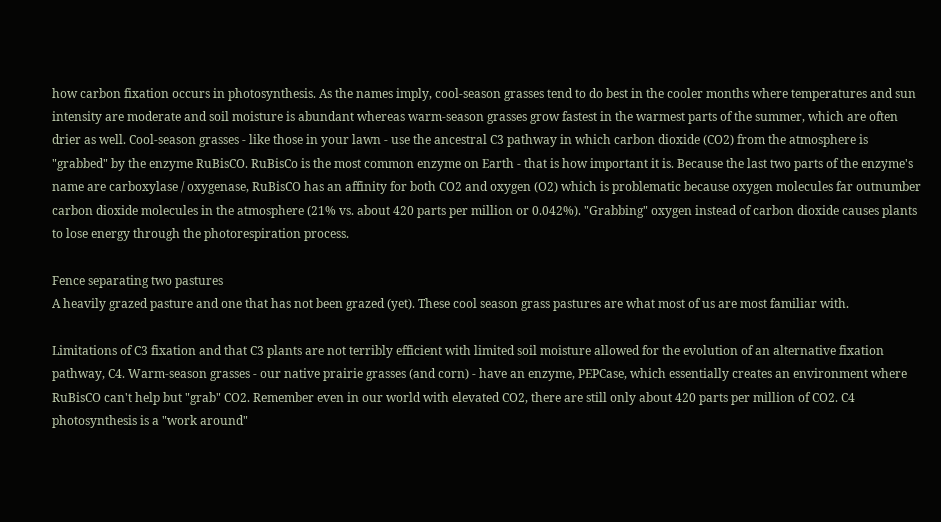how carbon fixation occurs in photosynthesis. As the names imply, cool-season grasses tend to do best in the cooler months where temperatures and sun intensity are moderate and soil moisture is abundant whereas warm-season grasses grow fastest in the warmest parts of the summer, which are often drier as well. Cool-season grasses - like those in your lawn - use the ancestral C3 pathway in which carbon dioxide (CO2) from the atmosphere is "grabbed" by the enzyme RuBisCO. RuBisCo is the most common enzyme on Earth - that is how important it is. Because the last two parts of the enzyme's name are carboxylase / oxygenase, RuBisCO has an affinity for both CO2 and oxygen (O2) which is problematic because oxygen molecules far outnumber carbon dioxide molecules in the atmosphere (21% vs. about 420 parts per million or 0.042%). "Grabbing" oxygen instead of carbon dioxide causes plants to lose energy through the photorespiration process.

Fence separating two pastures
A heavily grazed pasture and one that has not been grazed (yet). These cool season grass pastures are what most of us are most familiar with.

Limitations of C3 fixation and that C3 plants are not terribly efficient with limited soil moisture allowed for the evolution of an alternative fixation pathway, C4. Warm-season grasses - our native prairie grasses (and corn) - have an enzyme, PEPCase, which essentially creates an environment where RuBisCO can't help but "grab" CO2. Remember even in our world with elevated CO2, there are still only about 420 parts per million of CO2. C4 photosynthesis is a "work around"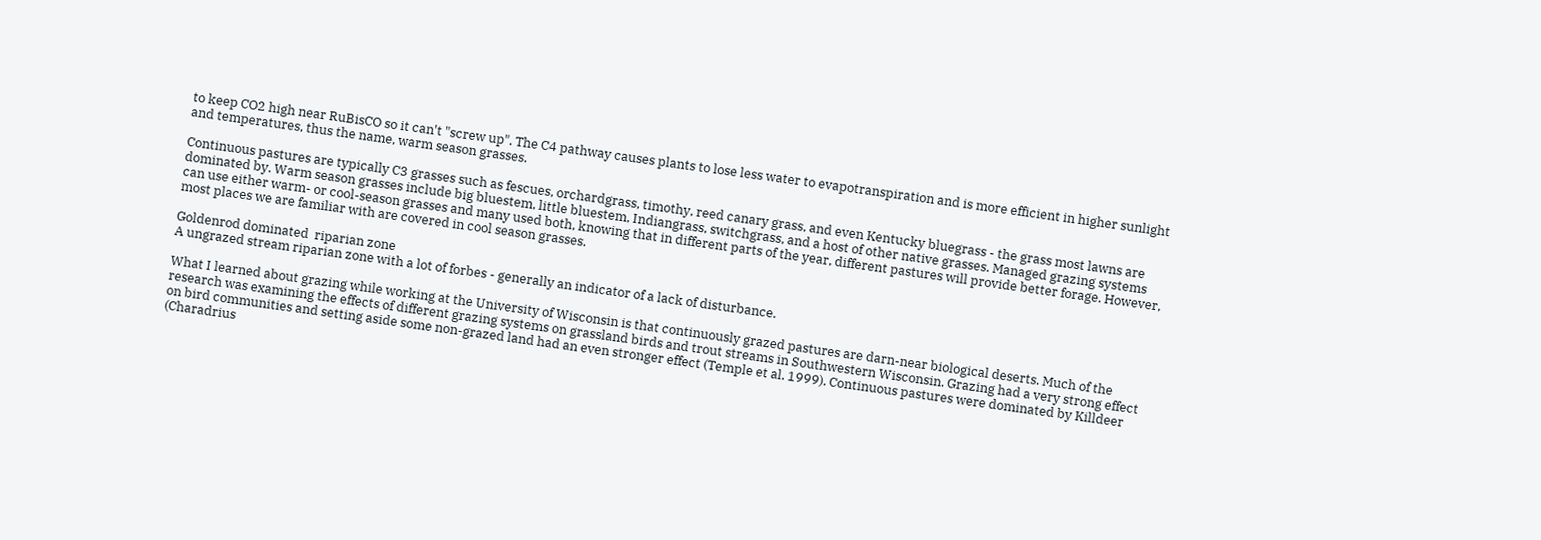to keep CO2 high near RuBisCO so it can't "screw up". The C4 pathway causes plants to lose less water to evapotranspiration and is more efficient in higher sunlight and temperatures, thus the name, warm season grasses.

Continuous pastures are typically C3 grasses such as fescues, orchardgrass, timothy, reed canary grass, and even Kentucky bluegrass - the grass most lawns are dominated by. Warm season grasses include big bluestem, little bluestem, Indiangrass, switchgrass, and a host of other native grasses. Managed grazing systems can use either warm- or cool-season grasses and many used both, knowing that in different parts of the year, different pastures will provide better forage. However, most places we are familiar with are covered in cool season grasses.

Goldenrod dominated  riparian zone
A ungrazed stream riparian zone with a lot of forbes - generally an indicator of a lack of disturbance.

What I learned about grazing while working at the University of Wisconsin is that continuously grazed pastures are darn-near biological deserts. Much of the research was examining the effects of different grazing systems on grassland birds and trout streams in Southwestern Wisconsin. Grazing had a very strong effect on bird communities and setting aside some non-grazed land had an even stronger effect (Temple et al. 1999). Continuous pastures were dominated by Killdeer (Charadrius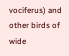vociferus) and other birds of wide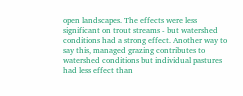open landscapes. The effects were less significant on trout streams - but watershed conditions had a strong effect. Another way to say this, managed grazing contributes to watershed conditions but individual pastures had less effect than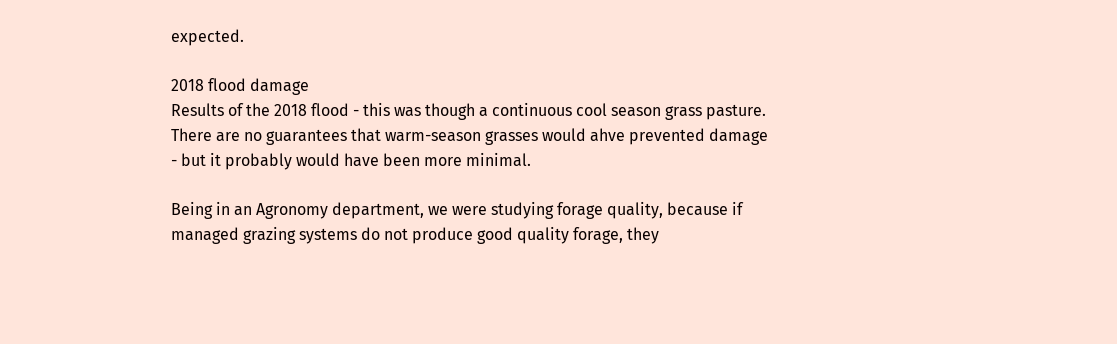expected.

2018 flood damage
Results of the 2018 flood - this was though a continuous cool season grass pasture. There are no guarantees that warm-season grasses would ahve prevented damage - but it probably would have been more minimal.

Being in an Agronomy department, we were studying forage quality, because if managed grazing systems do not produce good quality forage, they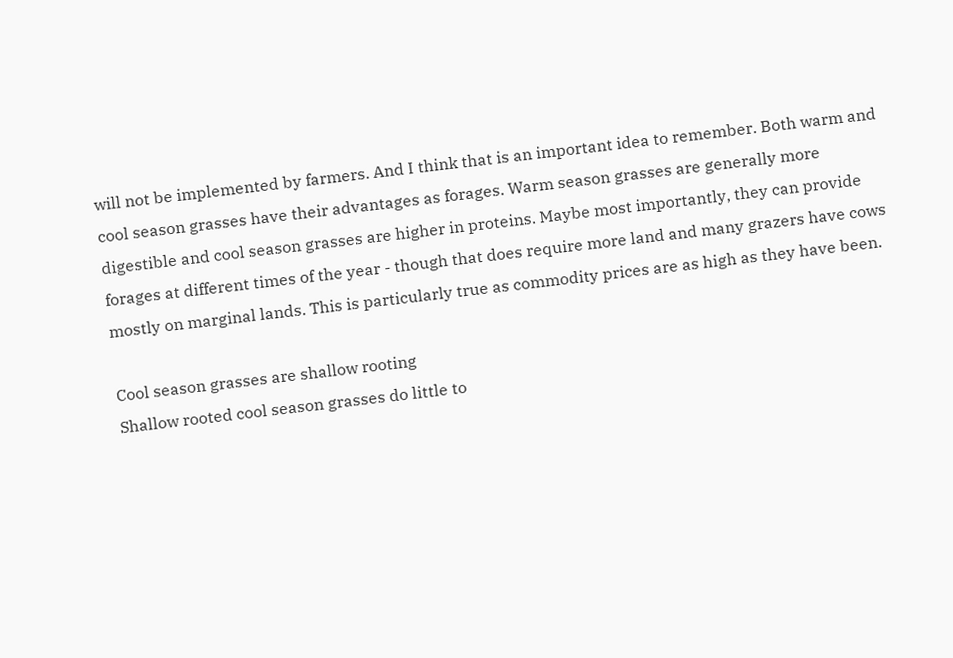will not be implemented by farmers. And I think that is an important idea to remember. Both warm and cool season grasses have their advantages as forages. Warm season grasses are generally more digestible and cool season grasses are higher in proteins. Maybe most importantly, they can provide forages at different times of the year - though that does require more land and many grazers have cows mostly on marginal lands. This is particularly true as commodity prices are as high as they have been.

Cool season grasses are shallow rooting
Shallow rooted cool season grasses do little to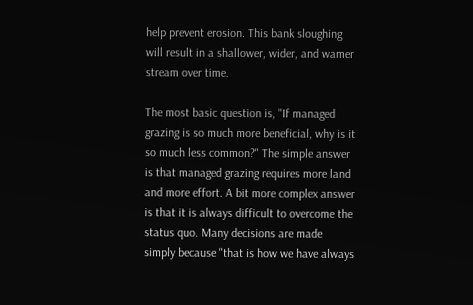help prevent erosion. This bank sloughing will result in a shallower, wider, and wamer stream over time.

The most basic question is, "If managed grazing is so much more beneficial, why is it so much less common?" The simple answer is that managed grazing requires more land and more effort. A bit more complex answer is that it is always difficult to overcome the status quo. Many decisions are made simply because "that is how we have always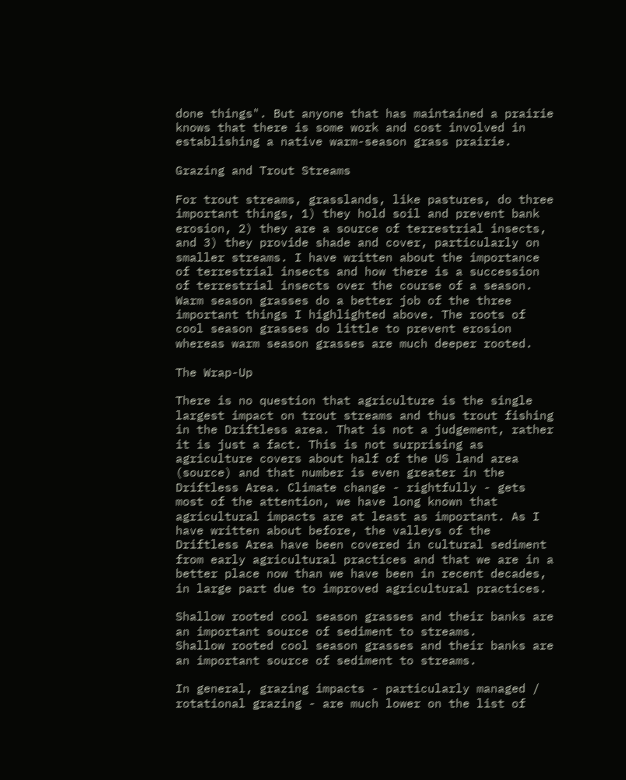done things". But anyone that has maintained a prairie knows that there is some work and cost involved in establishing a native warm-season grass prairie.

Grazing and Trout Streams

For trout streams, grasslands, like pastures, do three important things, 1) they hold soil and prevent bank erosion, 2) they are a source of terrestrial insects, and 3) they provide shade and cover, particularly on smaller streams. I have written about the importance of terrestrial insects and how there is a succession of terrestrial insects over the course of a season. Warm season grasses do a better job of the three important things I highlighted above. The roots of cool season grasses do little to prevent erosion whereas warm season grasses are much deeper rooted.

The Wrap-Up

There is no question that agriculture is the single largest impact on trout streams and thus trout fishing in the Driftless area. That is not a judgement, rather it is just a fact. This is not surprising as agriculture covers about half of the US land area (source) and that number is even greater in the Driftless Area. Climate change - rightfully - gets most of the attention, we have long known that agricultural impacts are at least as important. As I have written about before, the valleys of the Driftless Area have been covered in cultural sediment from early agricultural practices and that we are in a better place now than we have been in recent decades, in large part due to improved agricultural practices.

Shallow rooted cool season grasses and their banks are an important source of sediment to streams.
Shallow rooted cool season grasses and their banks are an important source of sediment to streams.

In general, grazing impacts - particularly managed / rotational grazing - are much lower on the list of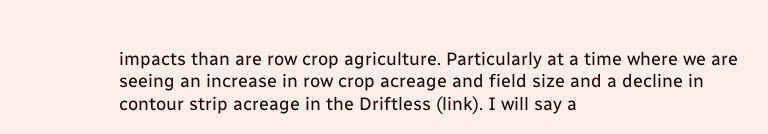impacts than are row crop agriculture. Particularly at a time where we are seeing an increase in row crop acreage and field size and a decline in contour strip acreage in the Driftless (link). I will say a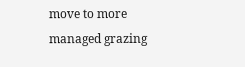move to more managed grazing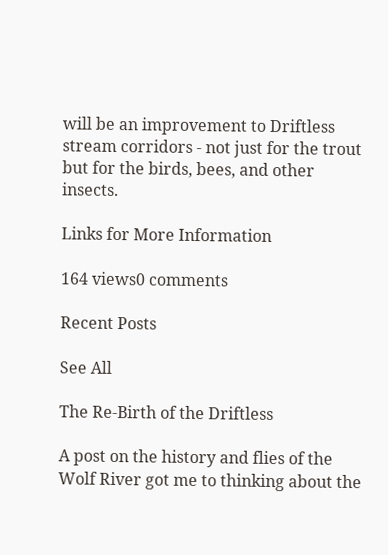will be an improvement to Driftless stream corridors - not just for the trout but for the birds, bees, and other insects.

Links for More Information

164 views0 comments

Recent Posts

See All

The Re-Birth of the Driftless

A post on the history and flies of the Wolf River got me to thinking about the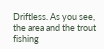Driftless. As you see, the area and the trout fishing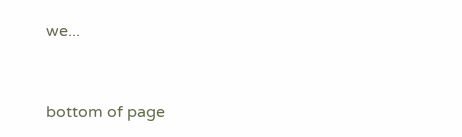we...


bottom of page